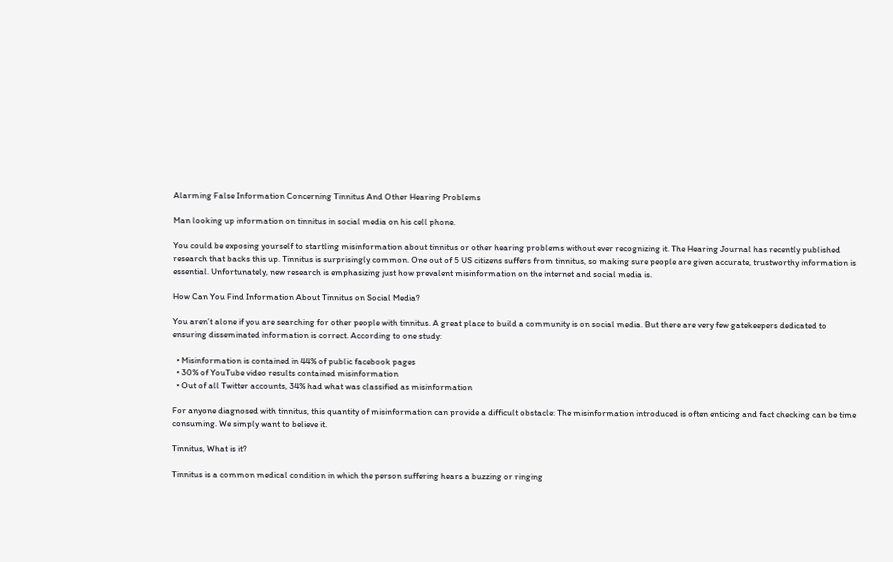Alarming False Information Concerning Tinnitus And Other Hearing Problems

Man looking up information on tinnitus in social media on his cell phone.

You could be exposing yourself to startling misinformation about tinnitus or other hearing problems without ever recognizing it. The Hearing Journal has recently published research that backs this up. Tinnitus is surprisingly common. One out of 5 US citizens suffers from tinnitus, so making sure people are given accurate, trustworthy information is essential. Unfortunately, new research is emphasizing just how prevalent misinformation on the internet and social media is.

How Can You Find Information About Tinnitus on Social Media?

You aren’t alone if you are searching for other people with tinnitus. A great place to build a community is on social media. But there are very few gatekeepers dedicated to ensuring disseminated information is correct. According to one study:

  • Misinformation is contained in 44% of public facebook pages
  • 30% of YouTube video results contained misinformation
  • Out of all Twitter accounts, 34% had what was classified as misinformation

For anyone diagnosed with tinnitus, this quantity of misinformation can provide a difficult obstacle: The misinformation introduced is often enticing and fact checking can be time consuming. We simply want to believe it.

Tinnitus, What is it?

Tinnitus is a common medical condition in which the person suffering hears a buzzing or ringing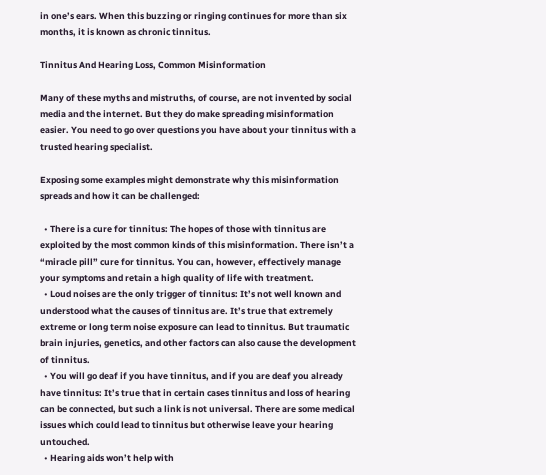in one’s ears. When this buzzing or ringing continues for more than six months, it is known as chronic tinnitus.

Tinnitus And Hearing Loss, Common Misinformation

Many of these myths and mistruths, of course, are not invented by social media and the internet. But they do make spreading misinformation easier. You need to go over questions you have about your tinnitus with a trusted hearing specialist.

Exposing some examples might demonstrate why this misinformation spreads and how it can be challenged:

  • There is a cure for tinnitus: The hopes of those with tinnitus are exploited by the most common kinds of this misinformation. There isn’t a “miracle pill” cure for tinnitus. You can, however, effectively manage your symptoms and retain a high quality of life with treatment.
  • Loud noises are the only trigger of tinnitus: It’s not well known and understood what the causes of tinnitus are. It’s true that extremely extreme or long term noise exposure can lead to tinnitus. But traumatic brain injuries, genetics, and other factors can also cause the development of tinnitus.
  • You will go deaf if you have tinnitus, and if you are deaf you already have tinnitus: It’s true that in certain cases tinnitus and loss of hearing can be connected, but such a link is not universal. There are some medical issues which could lead to tinnitus but otherwise leave your hearing untouched.
  • Hearing aids won’t help with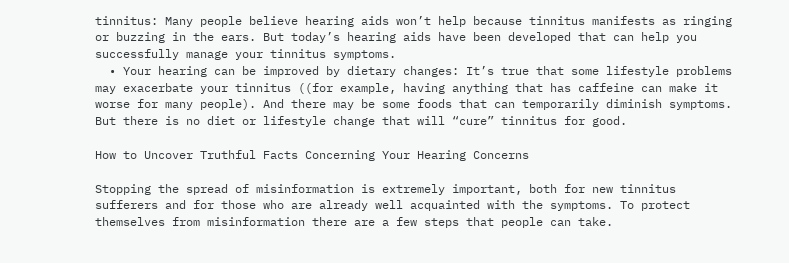tinnitus: Many people believe hearing aids won’t help because tinnitus manifests as ringing or buzzing in the ears. But today’s hearing aids have been developed that can help you successfully manage your tinnitus symptoms.
  • Your hearing can be improved by dietary changes: It’s true that some lifestyle problems may exacerbate your tinnitus ((for example, having anything that has caffeine can make it worse for many people). And there may be some foods that can temporarily diminish symptoms. But there is no diet or lifestyle change that will “cure” tinnitus for good.

How to Uncover Truthful Facts Concerning Your Hearing Concerns

Stopping the spread of misinformation is extremely important, both for new tinnitus sufferers and for those who are already well acquainted with the symptoms. To protect themselves from misinformation there are a few steps that people can take.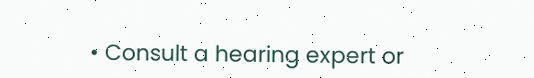• Consult a hearing expert or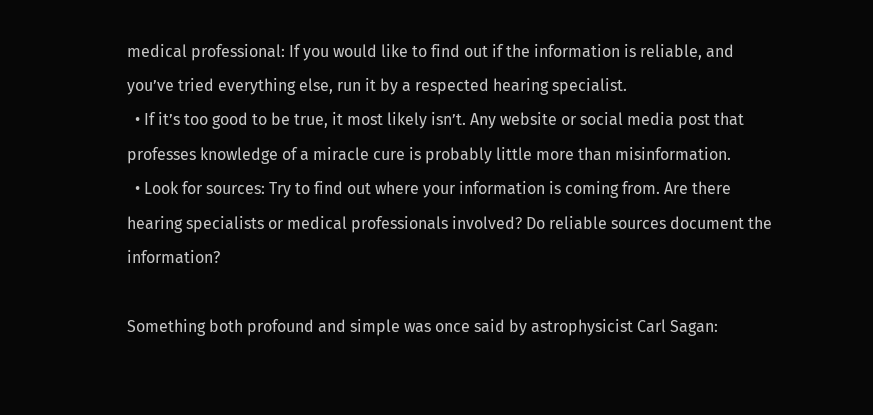medical professional: If you would like to find out if the information is reliable, and you’ve tried everything else, run it by a respected hearing specialist.
  • If it’s too good to be true, it most likely isn’t. Any website or social media post that professes knowledge of a miracle cure is probably little more than misinformation.
  • Look for sources: Try to find out where your information is coming from. Are there hearing specialists or medical professionals involved? Do reliable sources document the information?

Something both profound and simple was once said by astrophysicist Carl Sagan: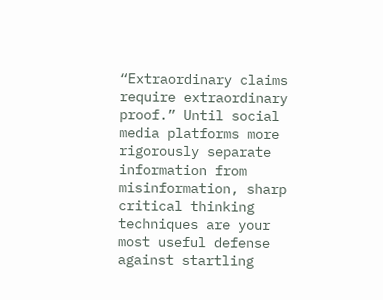“Extraordinary claims require extraordinary proof.” Until social media platforms more rigorously separate information from misinformation, sharp critical thinking techniques are your most useful defense against startling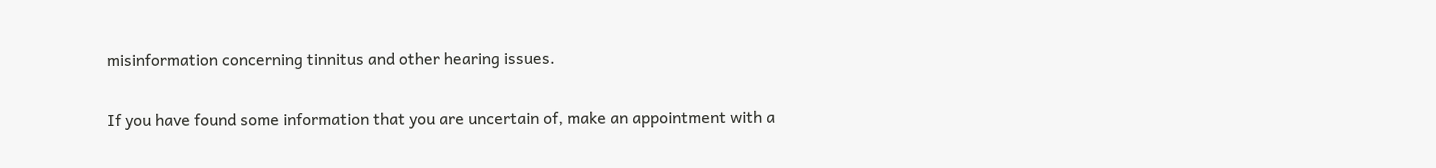misinformation concerning tinnitus and other hearing issues.

If you have found some information that you are uncertain of, make an appointment with a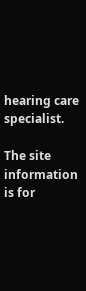hearing care specialist.

The site information is for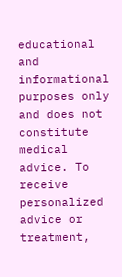educational and informational purposes only and does not constitute medical advice. To receive personalized advice or treatment,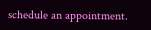schedule an appointment.